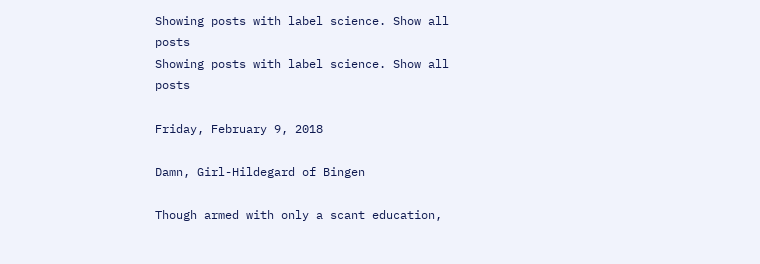Showing posts with label science. Show all posts
Showing posts with label science. Show all posts

Friday, February 9, 2018

Damn, Girl-Hildegard of Bingen

Though armed with only a scant education,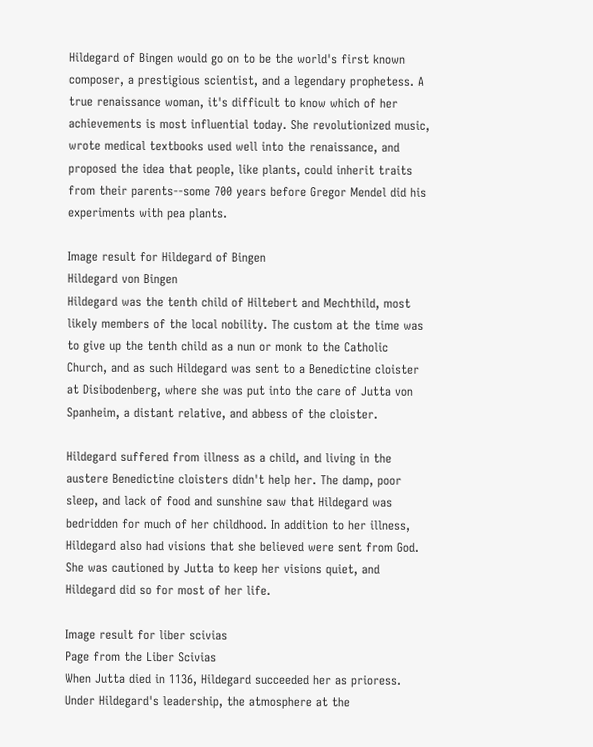Hildegard of Bingen would go on to be the world's first known composer, a prestigious scientist, and a legendary prophetess. A true renaissance woman, it's difficult to know which of her achievements is most influential today. She revolutionized music, wrote medical textbooks used well into the renaissance, and proposed the idea that people, like plants, could inherit traits from their parents--some 700 years before Gregor Mendel did his experiments with pea plants.

Image result for Hildegard of Bingen
Hildegard von Bingen
Hildegard was the tenth child of Hiltebert and Mechthild, most likely members of the local nobility. The custom at the time was to give up the tenth child as a nun or monk to the Catholic Church, and as such Hildegard was sent to a Benedictine cloister at Disibodenberg, where she was put into the care of Jutta von Spanheim, a distant relative, and abbess of the cloister.

Hildegard suffered from illness as a child, and living in the austere Benedictine cloisters didn't help her. The damp, poor sleep, and lack of food and sunshine saw that Hildegard was bedridden for much of her childhood. In addition to her illness, Hildegard also had visions that she believed were sent from God. She was cautioned by Jutta to keep her visions quiet, and Hildegard did so for most of her life.

Image result for liber scivias
Page from the Liber Scivias
When Jutta died in 1136, Hildegard succeeded her as prioress. Under Hildegard's leadership, the atmosphere at the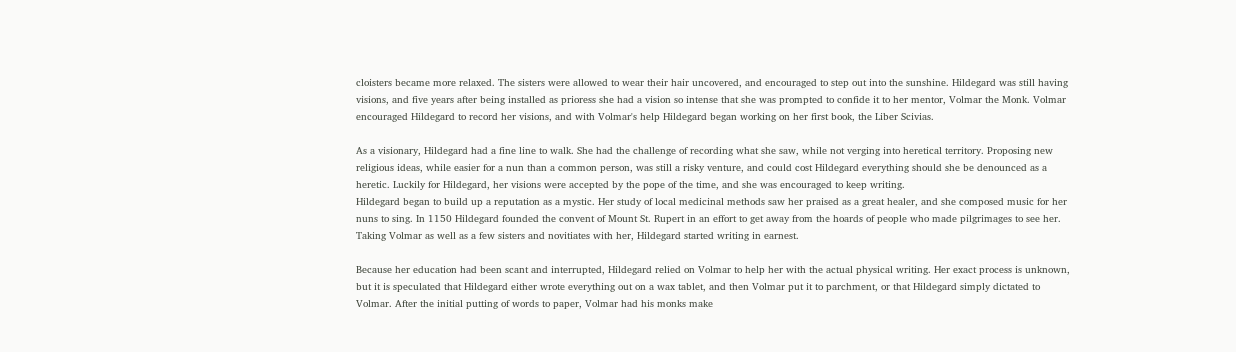cloisters became more relaxed. The sisters were allowed to wear their hair uncovered, and encouraged to step out into the sunshine. Hildegard was still having visions, and five years after being installed as prioress she had a vision so intense that she was prompted to confide it to her mentor, Volmar the Monk. Volmar encouraged Hildegard to record her visions, and with Volmar's help Hildegard began working on her first book, the Liber Scivias.

As a visionary, Hildegard had a fine line to walk. She had the challenge of recording what she saw, while not verging into heretical territory. Proposing new religious ideas, while easier for a nun than a common person, was still a risky venture, and could cost Hildegard everything should she be denounced as a heretic. Luckily for Hildegard, her visions were accepted by the pope of the time, and she was encouraged to keep writing.
Hildegard began to build up a reputation as a mystic. Her study of local medicinal methods saw her praised as a great healer, and she composed music for her nuns to sing. In 1150 Hildegard founded the convent of Mount St. Rupert in an effort to get away from the hoards of people who made pilgrimages to see her. Taking Volmar as well as a few sisters and novitiates with her, Hildegard started writing in earnest.

Because her education had been scant and interrupted, Hildegard relied on Volmar to help her with the actual physical writing. Her exact process is unknown, but it is speculated that Hildegard either wrote everything out on a wax tablet, and then Volmar put it to parchment, or that Hildegard simply dictated to Volmar. After the initial putting of words to paper, Volmar had his monks make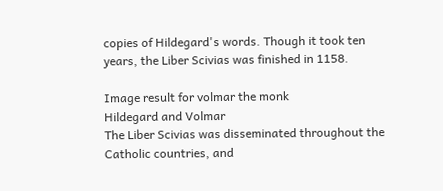copies of Hildegard's words. Though it took ten years, the Liber Scivias was finished in 1158.

Image result for volmar the monk
Hildegard and Volmar
The Liber Scivias was disseminated throughout the Catholic countries, and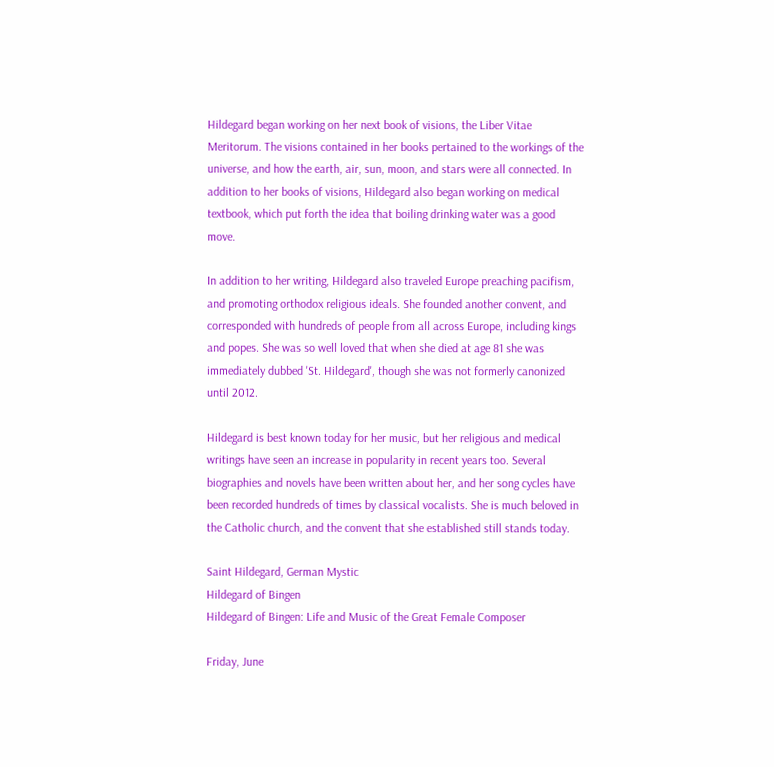Hildegard began working on her next book of visions, the Liber Vitae Meritorum. The visions contained in her books pertained to the workings of the universe, and how the earth, air, sun, moon, and stars were all connected. In addition to her books of visions, Hildegard also began working on medical textbook, which put forth the idea that boiling drinking water was a good move.

In addition to her writing, Hildegard also traveled Europe preaching pacifism, and promoting orthodox religious ideals. She founded another convent, and corresponded with hundreds of people from all across Europe, including kings and popes. She was so well loved that when she died at age 81 she was immediately dubbed 'St. Hildegard', though she was not formerly canonized until 2012.

Hildegard is best known today for her music, but her religious and medical writings have seen an increase in popularity in recent years too. Several biographies and novels have been written about her, and her song cycles have been recorded hundreds of times by classical vocalists. She is much beloved in the Catholic church, and the convent that she established still stands today.

Saint Hildegard, German Mystic
Hildegard of Bingen
Hildegard of Bingen: Life and Music of the Great Female Composer

Friday, June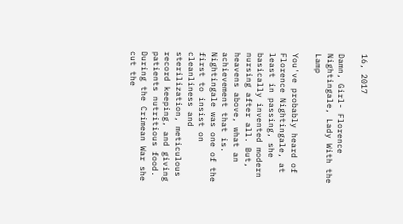16, 2017

Damn, Girl- Florence Nightingale, Lady With the Lamp

You've probably heard of Florence Nightingale, at least in passing, she basically invented modern nursing after all. But, heavens above, what an achievement that is. Nightingale was one of the first to insist on cleanliness and sterilization, meticulous record keeping, and giving patients nutritious food. During the Crimean War she cut the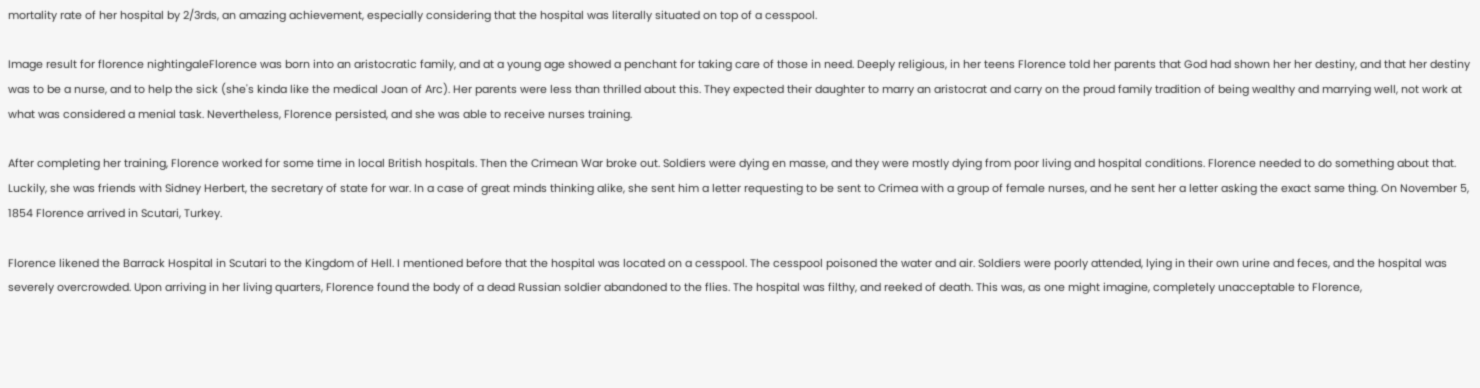mortality rate of her hospital by 2/3rds, an amazing achievement, especially considering that the hospital was literally situated on top of a cesspool.

Image result for florence nightingaleFlorence was born into an aristocratic family, and at a young age showed a penchant for taking care of those in need. Deeply religious, in her teens Florence told her parents that God had shown her her destiny, and that her destiny was to be a nurse, and to help the sick (she's kinda like the medical Joan of Arc). Her parents were less than thrilled about this. They expected their daughter to marry an aristocrat and carry on the proud family tradition of being wealthy and marrying well, not work at what was considered a menial task. Nevertheless, Florence persisted, and she was able to receive nurses training.

After completing her training, Florence worked for some time in local British hospitals. Then the Crimean War broke out. Soldiers were dying en masse, and they were mostly dying from poor living and hospital conditions. Florence needed to do something about that. Luckily, she was friends with Sidney Herbert, the secretary of state for war. In a case of great minds thinking alike, she sent him a letter requesting to be sent to Crimea with a group of female nurses, and he sent her a letter asking the exact same thing. On November 5, 1854 Florence arrived in Scutari, Turkey.

Florence likened the Barrack Hospital in Scutari to the Kingdom of Hell. I mentioned before that the hospital was located on a cesspool. The cesspool poisoned the water and air. Soldiers were poorly attended, lying in their own urine and feces, and the hospital was severely overcrowded. Upon arriving in her living quarters, Florence found the body of a dead Russian soldier abandoned to the flies. The hospital was filthy, and reeked of death. This was, as one might imagine, completely unacceptable to Florence,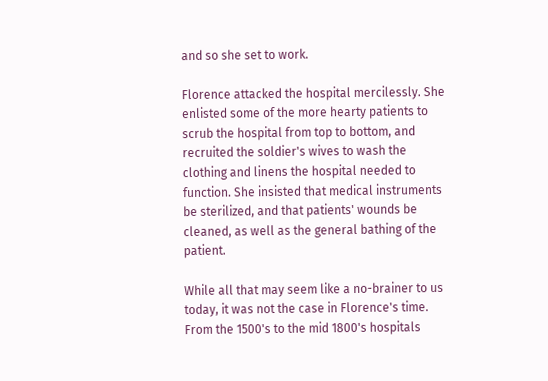and so she set to work.

Florence attacked the hospital mercilessly. She enlisted some of the more hearty patients to scrub the hospital from top to bottom, and recruited the soldier's wives to wash the clothing and linens the hospital needed to function. She insisted that medical instruments be sterilized, and that patients' wounds be cleaned, as well as the general bathing of the patient.

While all that may seem like a no-brainer to us today, it was not the case in Florence's time. From the 1500's to the mid 1800's hospitals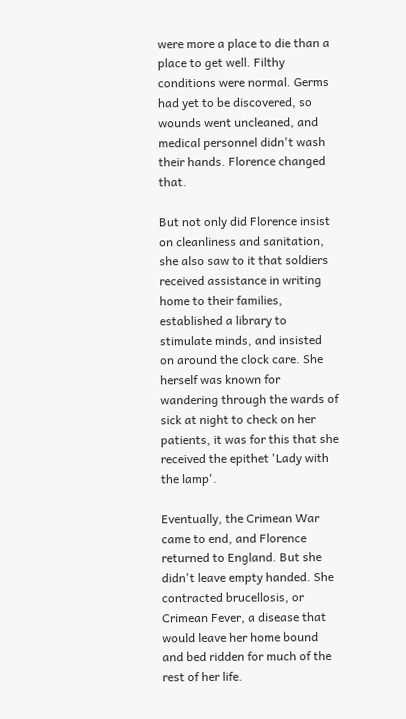were more a place to die than a place to get well. Filthy conditions were normal. Germs had yet to be discovered, so wounds went uncleaned, and medical personnel didn't wash their hands. Florence changed that.

But not only did Florence insist on cleanliness and sanitation, she also saw to it that soldiers received assistance in writing home to their families, established a library to stimulate minds, and insisted on around the clock care. She herself was known for wandering through the wards of sick at night to check on her patients, it was for this that she received the epithet 'Lady with the lamp'.

Eventually, the Crimean War came to end, and Florence returned to England. But she didn't leave empty handed. She contracted brucellosis, or Crimean Fever, a disease that would leave her home bound and bed ridden for much of the rest of her life.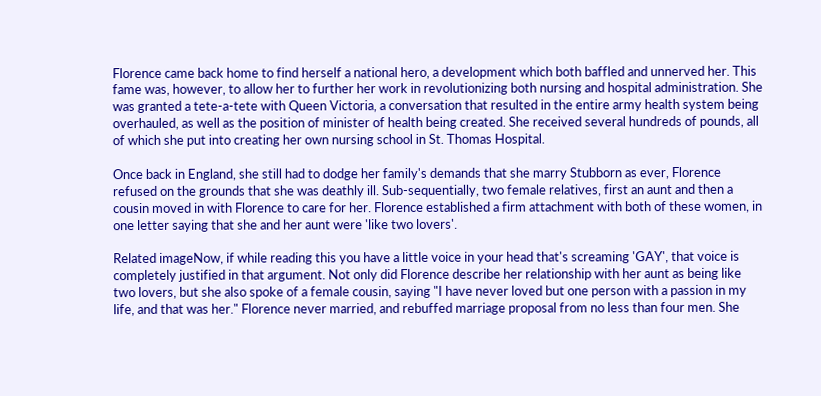Florence came back home to find herself a national hero, a development which both baffled and unnerved her. This fame was, however, to allow her to further her work in revolutionizing both nursing and hospital administration. She was granted a tete-a-tete with Queen Victoria, a conversation that resulted in the entire army health system being overhauled, as well as the position of minister of health being created. She received several hundreds of pounds, all of which she put into creating her own nursing school in St. Thomas Hospital.

Once back in England, she still had to dodge her family's demands that she marry Stubborn as ever, Florence refused on the grounds that she was deathly ill. Sub-sequentially, two female relatives, first an aunt and then a cousin moved in with Florence to care for her. Florence established a firm attachment with both of these women, in one letter saying that she and her aunt were 'like two lovers'.

Related imageNow, if while reading this you have a little voice in your head that's screaming 'GAY', that voice is completely justified in that argument. Not only did Florence describe her relationship with her aunt as being like two lovers, but she also spoke of a female cousin, saying "I have never loved but one person with a passion in my life, and that was her." Florence never married, and rebuffed marriage proposal from no less than four men. She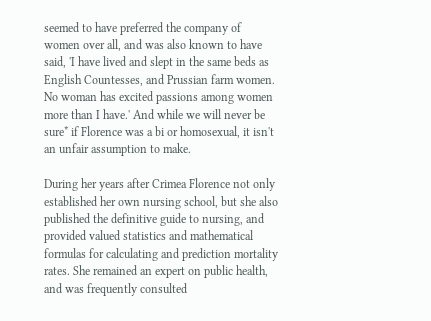seemed to have preferred the company of women over all, and was also known to have said, 'I have lived and slept in the same beds as English Countesses, and Prussian farm women. No woman has excited passions among women more than I have.' And while we will never be sure* if Florence was a bi or homosexual, it isn't an unfair assumption to make.

During her years after Crimea Florence not only established her own nursing school, but she also published the definitive guide to nursing, and provided valued statistics and mathematical formulas for calculating and prediction mortality rates. She remained an expert on public health, and was frequently consulted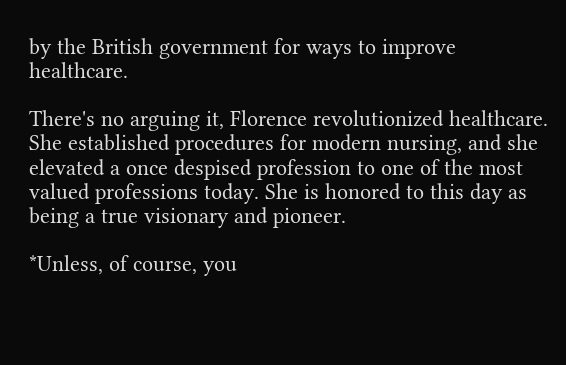by the British government for ways to improve healthcare.

There's no arguing it, Florence revolutionized healthcare. She established procedures for modern nursing, and she elevated a once despised profession to one of the most valued professions today. She is honored to this day as being a true visionary and pioneer.

*Unless, of course, you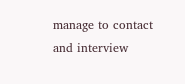manage to contact and interview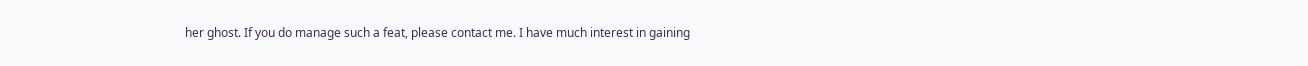her ghost. If you do manage such a feat, please contact me. I have much interest in gaining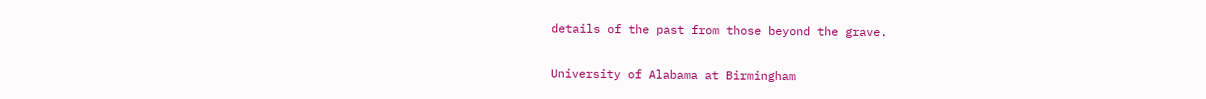details of the past from those beyond the grave.

University of Alabama at Birmingham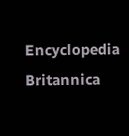Encyclopedia Britannica